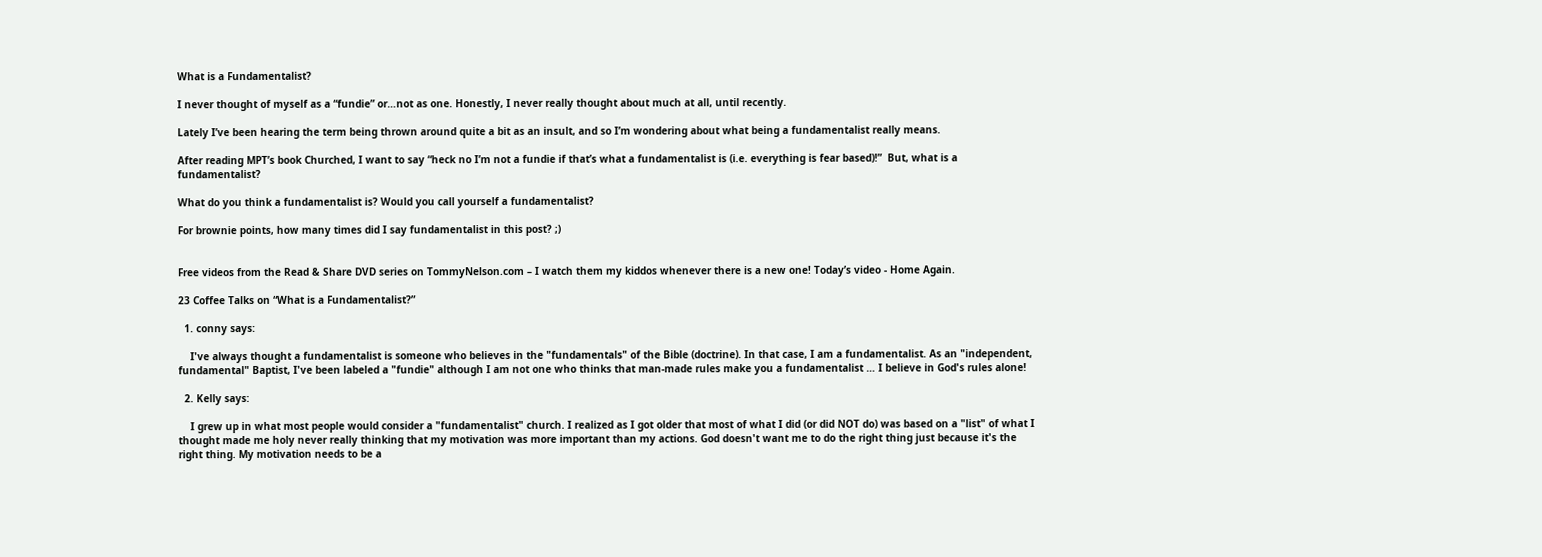What is a Fundamentalist?

I never thought of myself as a “fundie” or…not as one. Honestly, I never really thought about much at all, until recently.

Lately I’ve been hearing the term being thrown around quite a bit as an insult, and so I’m wondering about what being a fundamentalist really means.

After reading MPT’s book Churched, I want to say “heck no I’m not a fundie if that’s what a fundamentalist is (i.e. everything is fear based)!”  But, what is a fundamentalist?

What do you think a fundamentalist is? Would you call yourself a fundamentalist?

For brownie points, how many times did I say fundamentalist in this post? ;)


Free videos from the Read & Share DVD series on TommyNelson.com – I watch them my kiddos whenever there is a new one! Today’s video - Home Again.

23 Coffee Talks on “What is a Fundamentalist?”

  1. conny says:

    I've always thought a fundamentalist is someone who believes in the "fundamentals" of the Bible (doctrine). In that case, I am a fundamentalist. As an "independent, fundamental" Baptist, I've been labeled a "fundie" although I am not one who thinks that man-made rules make you a fundamentalist … I believe in God's rules alone!

  2. Kelly says:

    I grew up in what most people would consider a "fundamentalist" church. I realized as I got older that most of what I did (or did NOT do) was based on a "list" of what I thought made me holy never really thinking that my motivation was more important than my actions. God doesn't want me to do the right thing just because it's the right thing. My motivation needs to be a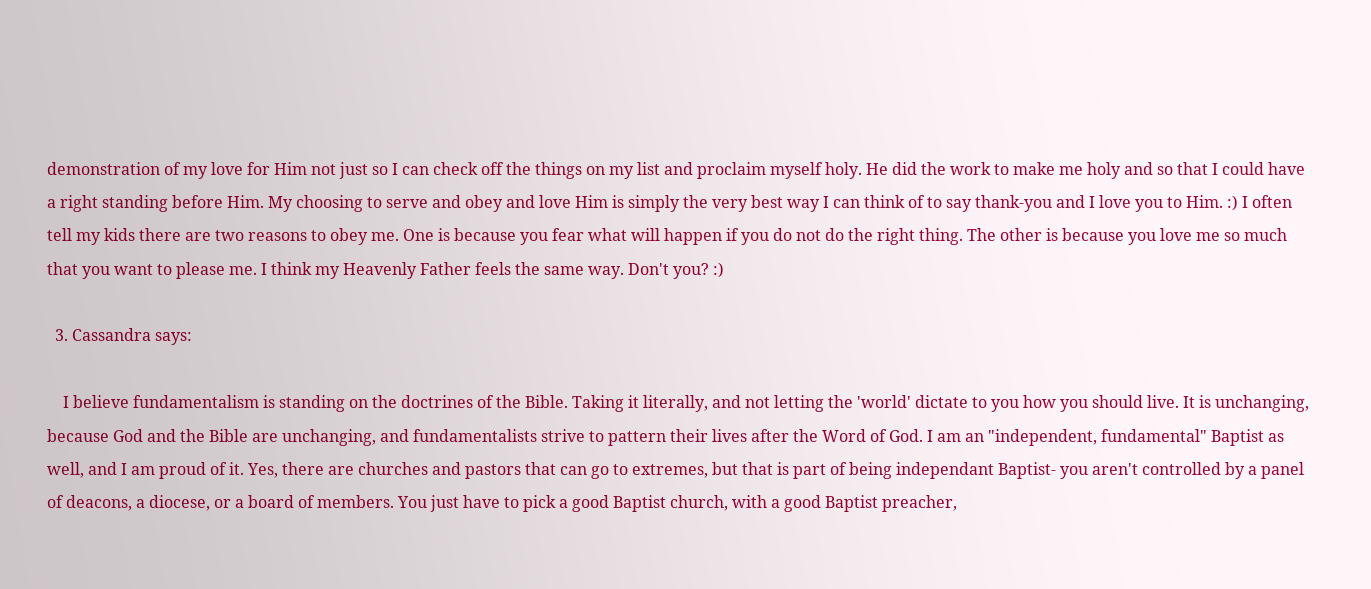demonstration of my love for Him not just so I can check off the things on my list and proclaim myself holy. He did the work to make me holy and so that I could have a right standing before Him. My choosing to serve and obey and love Him is simply the very best way I can think of to say thank-you and I love you to Him. :) I often tell my kids there are two reasons to obey me. One is because you fear what will happen if you do not do the right thing. The other is because you love me so much that you want to please me. I think my Heavenly Father feels the same way. Don't you? :)

  3. Cassandra says:

    I believe fundamentalism is standing on the doctrines of the Bible. Taking it literally, and not letting the 'world' dictate to you how you should live. It is unchanging, because God and the Bible are unchanging, and fundamentalists strive to pattern their lives after the Word of God. I am an "independent, fundamental" Baptist as well, and I am proud of it. Yes, there are churches and pastors that can go to extremes, but that is part of being independant Baptist- you aren't controlled by a panel of deacons, a diocese, or a board of members. You just have to pick a good Baptist church, with a good Baptist preacher,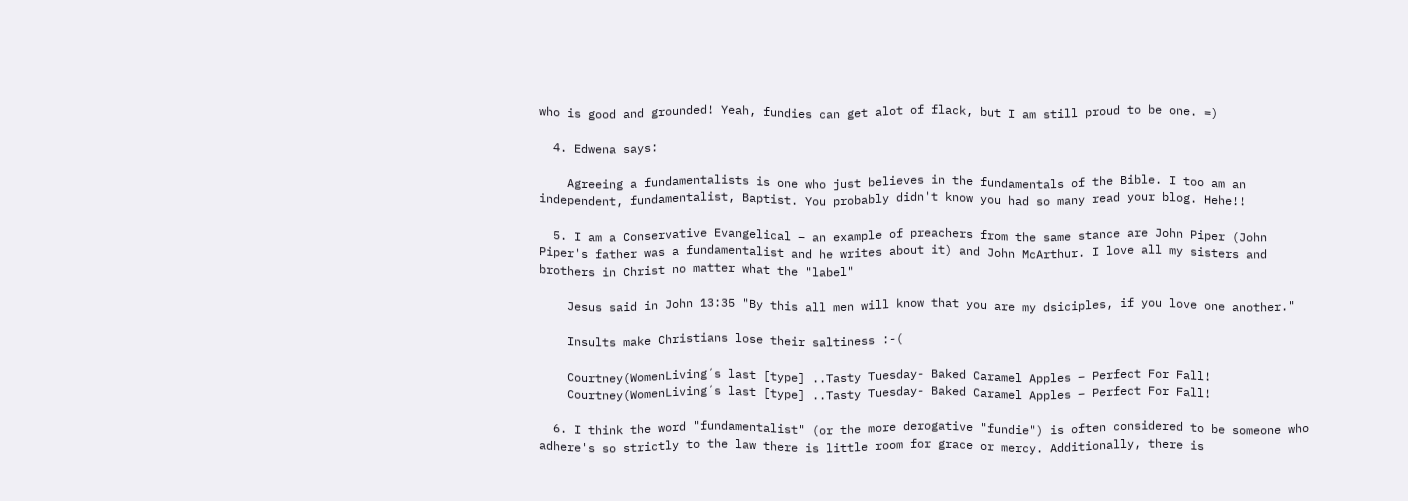who is good and grounded! Yeah, fundies can get alot of flack, but I am still proud to be one. =)

  4. Edwena says:

    Agreeing a fundamentalists is one who just believes in the fundamentals of the Bible. I too am an independent, fundamentalist, Baptist. You probably didn't know you had so many read your blog. Hehe!!

  5. I am a Conservative Evangelical – an example of preachers from the same stance are John Piper (John Piper's father was a fundamentalist and he writes about it) and John McArthur. I love all my sisters and brothers in Christ no matter what the "label"

    Jesus said in John 13:35 "By this all men will know that you are my dsiciples, if you love one another."

    Insults make Christians lose their saltiness :-(

    Courtney(WomenLiving´s last [type] ..Tasty Tuesday- Baked Caramel Apples – Perfect For Fall!
    Courtney(WomenLiving´s last [type] ..Tasty Tuesday- Baked Caramel Apples – Perfect For Fall!

  6. I think the word "fundamentalist" (or the more derogative "fundie") is often considered to be someone who adhere's so strictly to the law there is little room for grace or mercy. Additionally, there is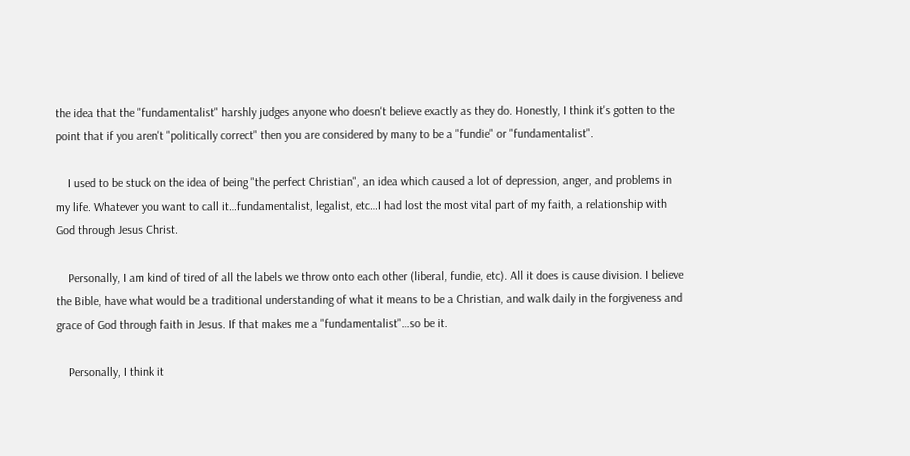the idea that the "fundamentalist" harshly judges anyone who doesn't believe exactly as they do. Honestly, I think it's gotten to the point that if you aren't "politically correct" then you are considered by many to be a "fundie" or "fundamentalist".

    I used to be stuck on the idea of being "the perfect Christian", an idea which caused a lot of depression, anger, and problems in my life. Whatever you want to call it…fundamentalist, legalist, etc…I had lost the most vital part of my faith, a relationship with God through Jesus Christ.

    Personally, I am kind of tired of all the labels we throw onto each other (liberal, fundie, etc). All it does is cause division. I believe the Bible, have what would be a traditional understanding of what it means to be a Christian, and walk daily in the forgiveness and grace of God through faith in Jesus. If that makes me a "fundamentalist"…so be it.

    Personally, I think it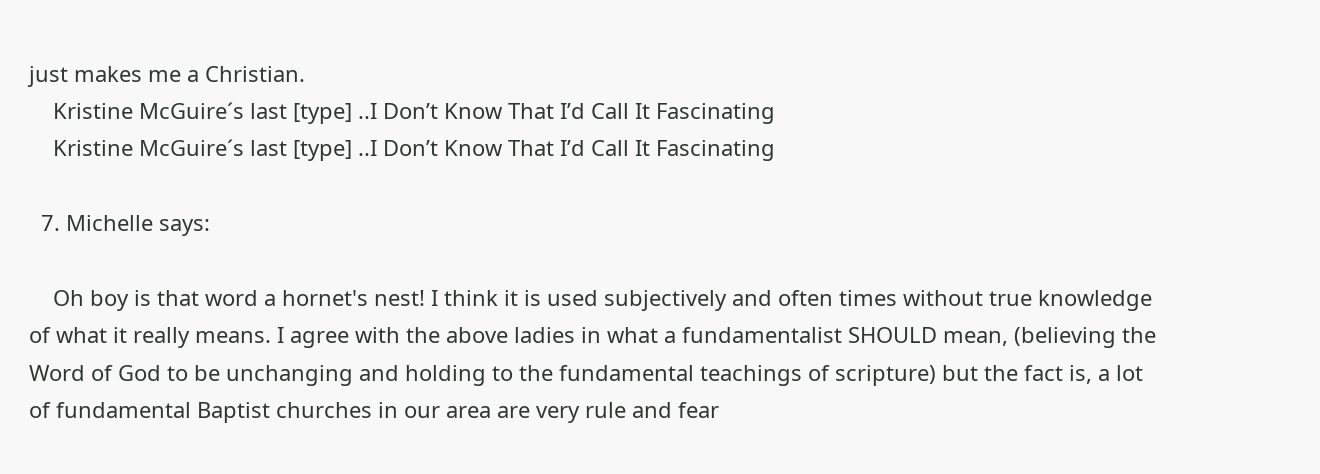just makes me a Christian.
    Kristine McGuire´s last [type] ..I Don’t Know That I’d Call It Fascinating
    Kristine McGuire´s last [type] ..I Don’t Know That I’d Call It Fascinating

  7. Michelle says:

    Oh boy is that word a hornet's nest! I think it is used subjectively and often times without true knowledge of what it really means. I agree with the above ladies in what a fundamentalist SHOULD mean, (believing the Word of God to be unchanging and holding to the fundamental teachings of scripture) but the fact is, a lot of fundamental Baptist churches in our area are very rule and fear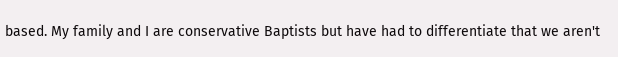based. My family and I are conservative Baptists but have had to differentiate that we aren't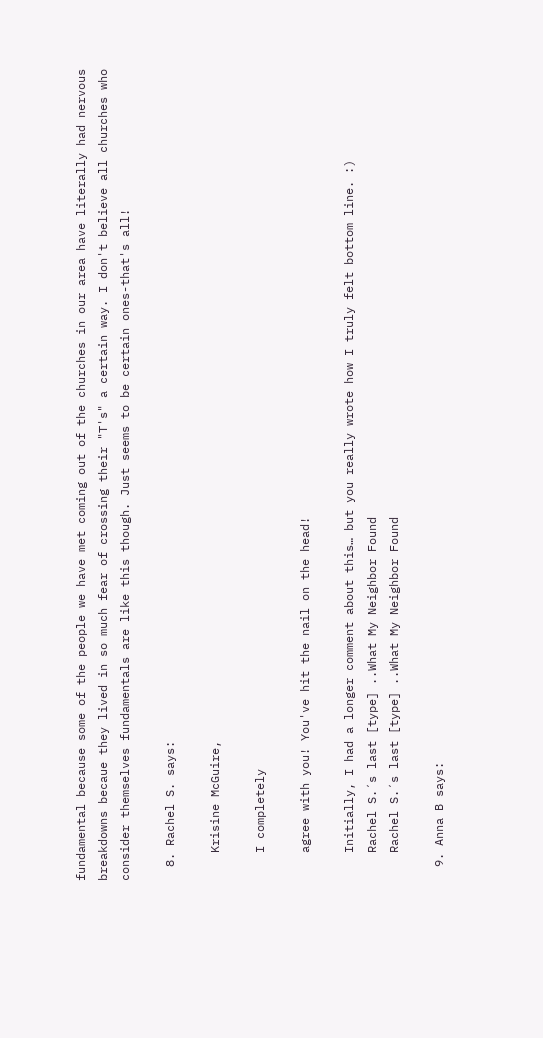fundamental because some of the people we have met coming out of the churches in our area have literally had nervous breakdowns becaue they lived in so much fear of crossing their "T's" a certain way. I don't believe all churches who consider themselves fundamentals are like this though. Just seems to be certain ones-that's all!

  8. Rachel S. says:

    Krisine McGuire,

    I completely

    agree with you! You've hit the nail on the head!

    Initially, I had a longer comment about this… but you really wrote how I truly felt bottom line. :)
    Rachel S.´s last [type] ..What My Neighbor Found
    Rachel S.´s last [type] ..What My Neighbor Found

  9. Anna B says: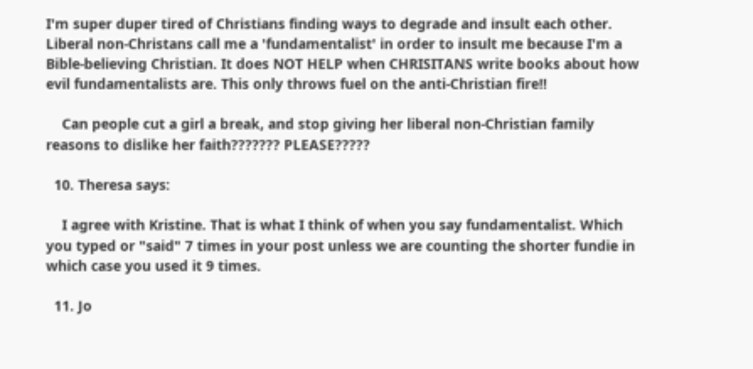I'm super duper tired of Christians finding ways to degrade and insult each other. Liberal non-Christans call me a 'fundamentalist' in order to insult me because I'm a Bible-believing Christian. It does NOT HELP when CHRISITANS write books about how evil fundamentalists are. This only throws fuel on the anti-Christian fire!!

    Can people cut a girl a break, and stop giving her liberal non-Christian family reasons to dislike her faith??????? PLEASE?????

  10. Theresa says:

    I agree with Kristine. That is what I think of when you say fundamentalist. Which you typed or "said" 7 times in your post unless we are counting the shorter fundie in which case you used it 9 times.

  11. Jo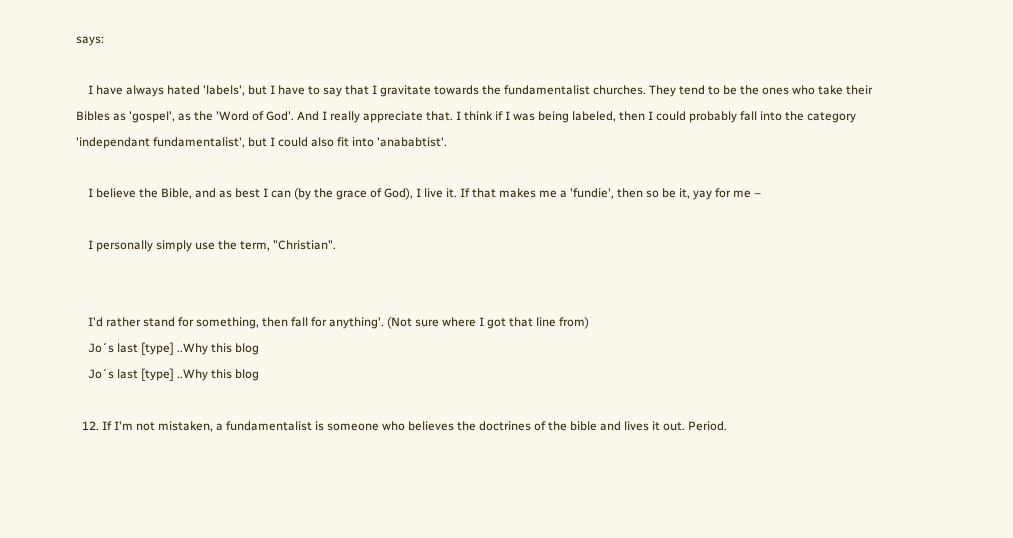says:

    I have always hated 'labels', but I have to say that I gravitate towards the fundamentalist churches. They tend to be the ones who take their Bibles as 'gospel', as the 'Word of God'. And I really appreciate that. I think if I was being labeled, then I could probably fall into the category 'independant fundamentalist', but I could also fit into 'anababtist'.

    I believe the Bible, and as best I can (by the grace of God), I live it. If that makes me a 'fundie', then so be it, yay for me –

    I personally simply use the term, "Christian".


    I'd rather stand for something, then fall for anything'. (Not sure where I got that line from)
    Jo´s last [type] ..Why this blog
    Jo´s last [type] ..Why this blog

  12. If I'm not mistaken, a fundamentalist is someone who believes the doctrines of the bible and lives it out. Period.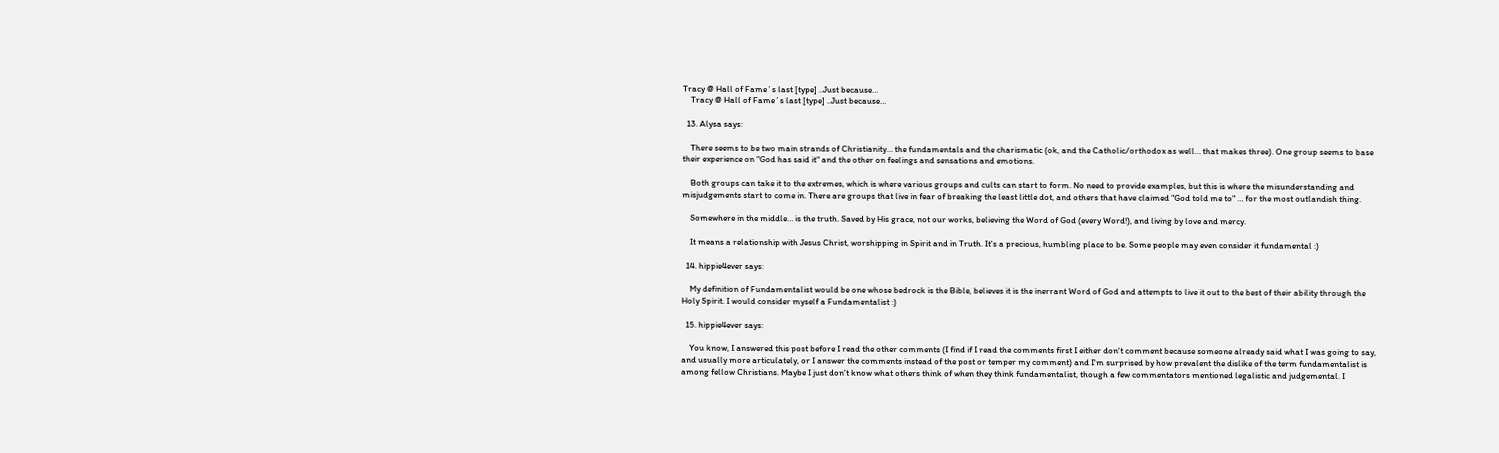Tracy @ Hall of Fame´s last [type] ..Just because…
    Tracy @ Hall of Fame´s last [type] ..Just because…

  13. Alysa says:

    There seems to be two main strands of Christianity… the fundamentals and the charismatic (ok, and the Catholic/orthodox as well… that makes three). One group seems to base their experience on "God has said it" and the other on feelings and sensations and emotions.

    Both groups can take it to the extremes, which is where various groups and cults can start to form. No need to provide examples, but this is where the misunderstanding and misjudgements start to come in. There are groups that live in fear of breaking the least little dot, and others that have claimed "God told me to" … for the most outlandish thing.

    Somewhere in the middle… is the truth. Saved by His grace, not our works, believing the Word of God (every Word!), and living by love and mercy.

    It means a relationship with Jesus Christ, worshipping in Spirit and in Truth. It's a precious, humbling place to be. Some people may even consider it fundamental :)

  14. hippie4ever says:

    My definition of Fundamentalist would be one whose bedrock is the Bible, believes it is the inerrant Word of God and attempts to live it out to the best of their ability through the Holy Spirit. I would consider myself a Fundamentalist :)

  15. hippie4ever says:

    You know, I answered this post before I read the other comments (I find if I read the comments first I either don't comment because someone already said what I was going to say, and usually more articulately, or I answer the comments instead of the post or temper my comment) and I'm surprised by how prevalent the dislike of the term fundamentalist is among fellow Christians. Maybe I just don't know what others think of when they think fundamentalist, though a few commentators mentioned legalistic and judgemental. I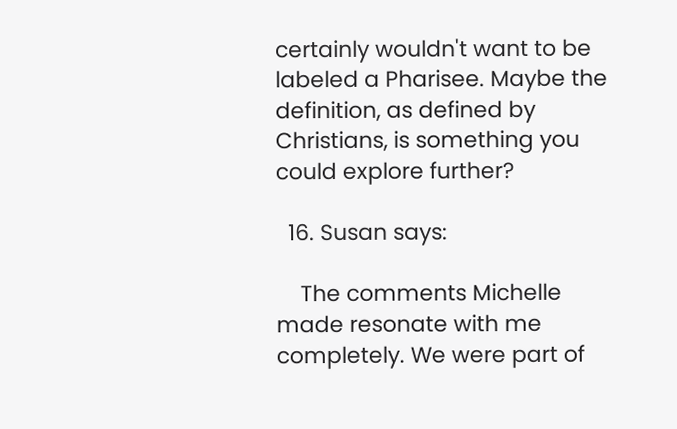certainly wouldn't want to be labeled a Pharisee. Maybe the definition, as defined by Christians, is something you could explore further?

  16. Susan says:

    The comments Michelle made resonate with me completely. We were part of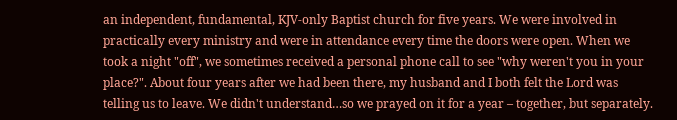an independent, fundamental, KJV-only Baptist church for five years. We were involved in practically every ministry and were in attendance every time the doors were open. When we took a night "off", we sometimes received a personal phone call to see "why weren't you in your place?". About four years after we had been there, my husband and I both felt the Lord was telling us to leave. We didn't understand…so we prayed on it for a year – together, but separately.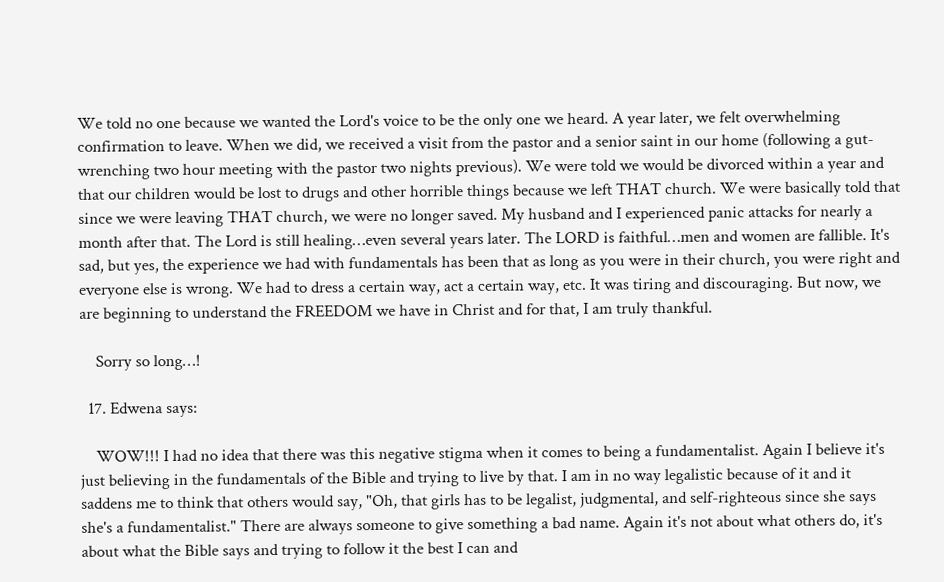We told no one because we wanted the Lord's voice to be the only one we heard. A year later, we felt overwhelming confirmation to leave. When we did, we received a visit from the pastor and a senior saint in our home (following a gut-wrenching two hour meeting with the pastor two nights previous). We were told we would be divorced within a year and that our children would be lost to drugs and other horrible things because we left THAT church. We were basically told that since we were leaving THAT church, we were no longer saved. My husband and I experienced panic attacks for nearly a month after that. The Lord is still healing…even several years later. The LORD is faithful…men and women are fallible. It's sad, but yes, the experience we had with fundamentals has been that as long as you were in their church, you were right and everyone else is wrong. We had to dress a certain way, act a certain way, etc. It was tiring and discouraging. But now, we are beginning to understand the FREEDOM we have in Christ and for that, I am truly thankful.

    Sorry so long…!

  17. Edwena says:

    WOW!!! I had no idea that there was this negative stigma when it comes to being a fundamentalist. Again I believe it's just believing in the fundamentals of the Bible and trying to live by that. I am in no way legalistic because of it and it saddens me to think that others would say, "Oh, that girls has to be legalist, judgmental, and self-righteous since she says she's a fundamentalist." There are always someone to give something a bad name. Again it's not about what others do, it's about what the Bible says and trying to follow it the best I can and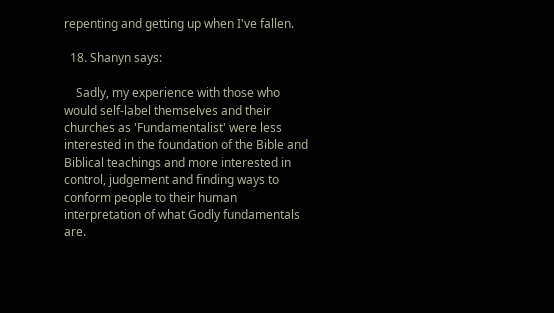repenting and getting up when I've fallen.

  18. Shanyn says:

    Sadly, my experience with those who would self-label themselves and their churches as 'Fundamentalist' were less interested in the foundation of the Bible and Biblical teachings and more interested in control, judgement and finding ways to conform people to their human interpretation of what Godly fundamentals are.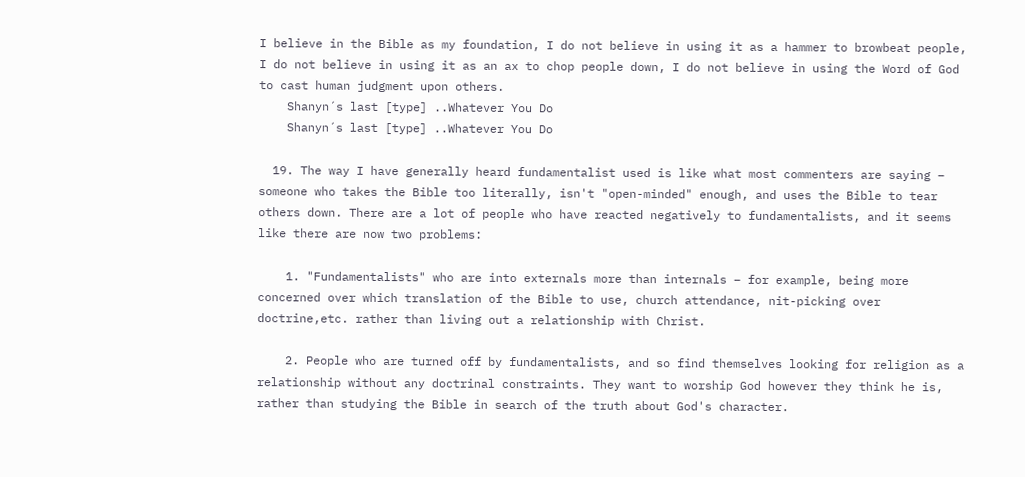I believe in the Bible as my foundation, I do not believe in using it as a hammer to browbeat people, I do not believe in using it as an ax to chop people down, I do not believe in using the Word of God to cast human judgment upon others.
    Shanyn´s last [type] ..Whatever You Do
    Shanyn´s last [type] ..Whatever You Do

  19. The way I have generally heard fundamentalist used is like what most commenters are saying – someone who takes the Bible too literally, isn't "open-minded" enough, and uses the Bible to tear others down. There are a lot of people who have reacted negatively to fundamentalists, and it seems like there are now two problems:

    1. "Fundamentalists" who are into externals more than internals – for example, being more concerned over which translation of the Bible to use, church attendance, nit-picking over doctrine,etc. rather than living out a relationship with Christ.

    2. People who are turned off by fundamentalists, and so find themselves looking for religion as a relationship without any doctrinal constraints. They want to worship God however they think he is, rather than studying the Bible in search of the truth about God's character.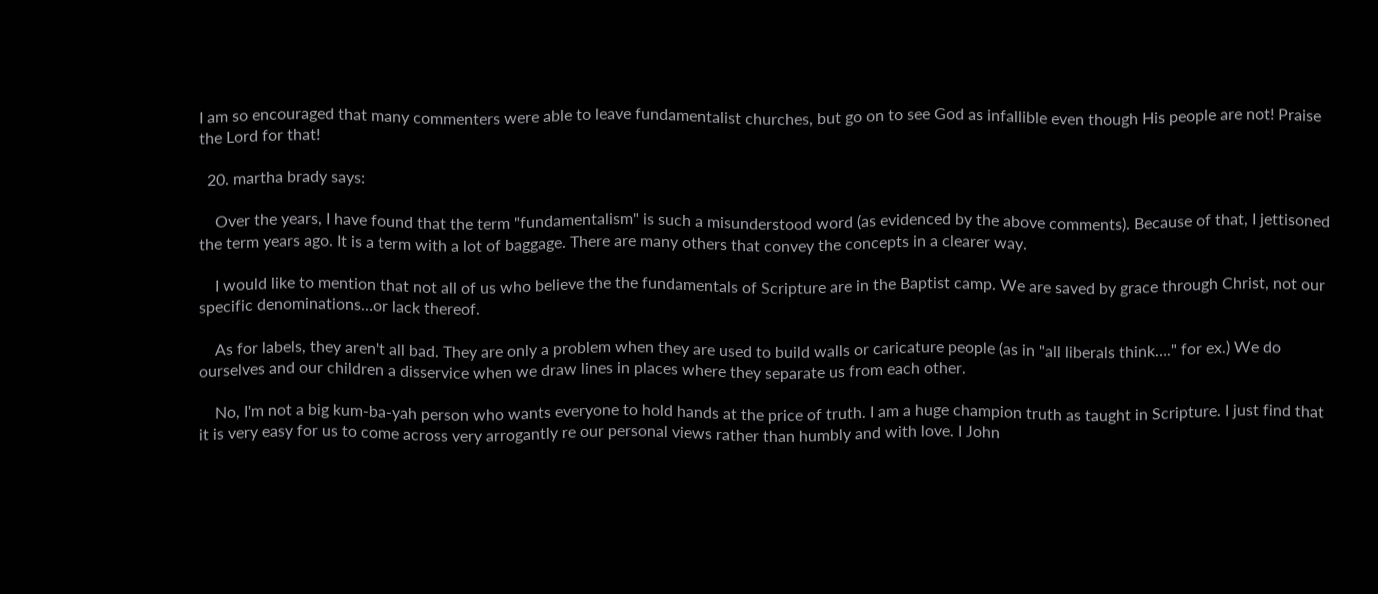I am so encouraged that many commenters were able to leave fundamentalist churches, but go on to see God as infallible even though His people are not! Praise the Lord for that!

  20. martha brady says:

    Over the years, I have found that the term "fundamentalism" is such a misunderstood word (as evidenced by the above comments). Because of that, I jettisoned the term years ago. It is a term with a lot of baggage. There are many others that convey the concepts in a clearer way.

    I would like to mention that not all of us who believe the the fundamentals of Scripture are in the Baptist camp. We are saved by grace through Christ, not our specific denominations…or lack thereof.

    As for labels, they aren't all bad. They are only a problem when they are used to build walls or caricature people (as in "all liberals think…." for ex.) We do ourselves and our children a disservice when we draw lines in places where they separate us from each other.

    No, I'm not a big kum-ba-yah person who wants everyone to hold hands at the price of truth. I am a huge champion truth as taught in Scripture. I just find that it is very easy for us to come across very arrogantly re our personal views rather than humbly and with love. I John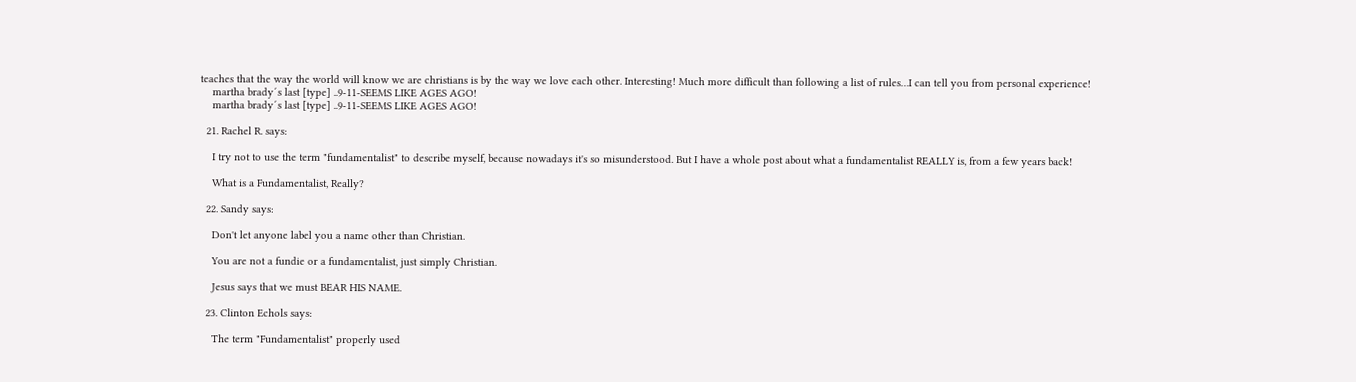teaches that the way the world will know we are christians is by the way we love each other. Interesting! Much more difficult than following a list of rules…I can tell you from personal experience!
    martha brady´s last [type] ..9-11-SEEMS LIKE AGES AGO!
    martha brady´s last [type] ..9-11-SEEMS LIKE AGES AGO!

  21. Rachel R. says:

    I try not to use the term "fundamentalist" to describe myself, because nowadays it's so misunderstood. But I have a whole post about what a fundamentalist REALLY is, from a few years back!

    What is a Fundamentalist, Really?

  22. Sandy says:

    Don't let anyone label you a name other than Christian.

    You are not a fundie or a fundamentalist, just simply Christian.

    Jesus says that we must BEAR HIS NAME.

  23. Clinton Echols says:

    The term "Fundamentalist" properly used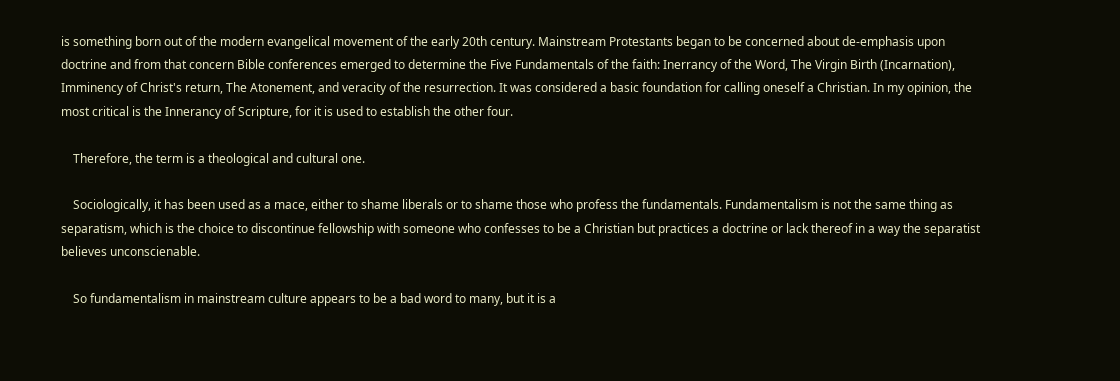is something born out of the modern evangelical movement of the early 20th century. Mainstream Protestants began to be concerned about de-emphasis upon doctrine and from that concern Bible conferences emerged to determine the Five Fundamentals of the faith: Inerrancy of the Word, The Virgin Birth (Incarnation), Imminency of Christ's return, The Atonement, and veracity of the resurrection. It was considered a basic foundation for calling oneself a Christian. In my opinion, the most critical is the Innerancy of Scripture, for it is used to establish the other four.

    Therefore, the term is a theological and cultural one.

    Sociologically, it has been used as a mace, either to shame liberals or to shame those who profess the fundamentals. Fundamentalism is not the same thing as separatism, which is the choice to discontinue fellowship with someone who confesses to be a Christian but practices a doctrine or lack thereof in a way the separatist believes unconscienable.

    So fundamentalism in mainstream culture appears to be a bad word to many, but it is a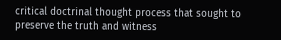critical doctrinal thought process that sought to preserve the truth and witness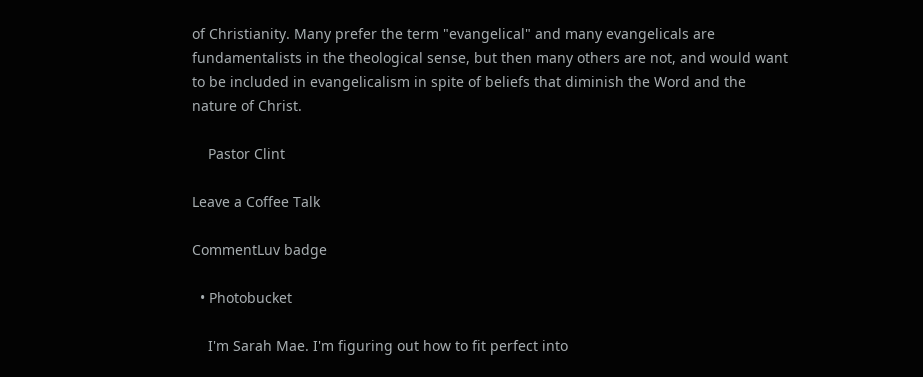of Christianity. Many prefer the term "evangelical" and many evangelicals are fundamentalists in the theological sense, but then many others are not, and would want to be included in evangelicalism in spite of beliefs that diminish the Word and the nature of Christ.

    Pastor Clint

Leave a Coffee Talk

CommentLuv badge

  • Photobucket

    I'm Sarah Mae. I'm figuring out how to fit perfect into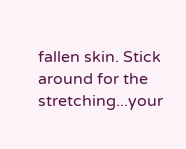fallen skin. Stick around for the stretching...your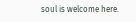soul is welcome here.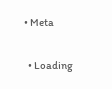• Meta

  • Loading